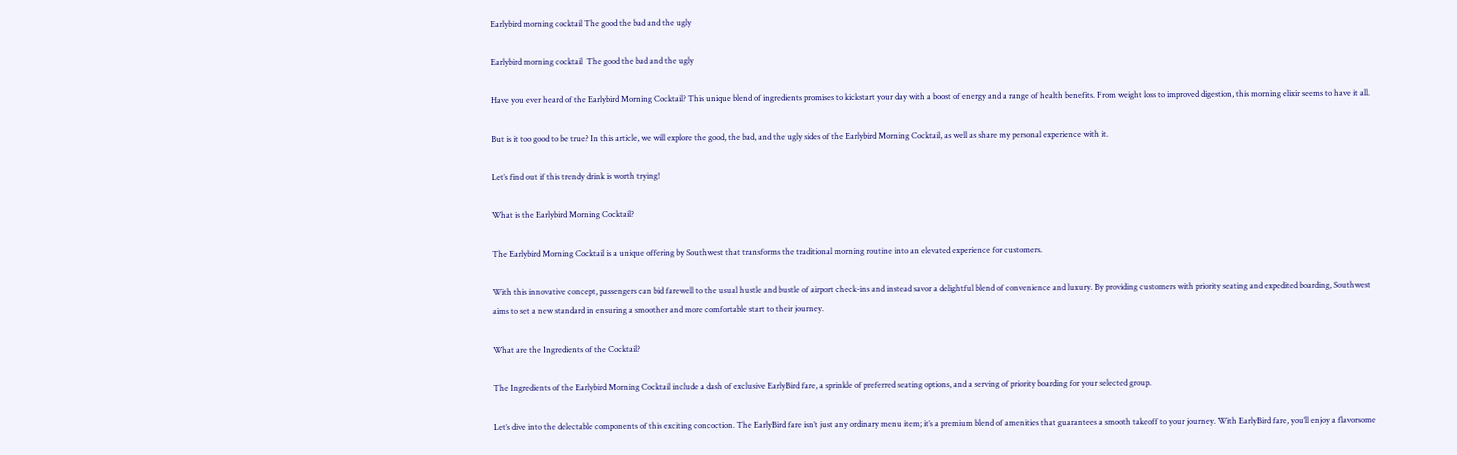Earlybird morning cocktail The good the bad and the ugly

Earlybird morning cocktail  The good the bad and the ugly

Have you ever heard of the Earlybird Morning Cocktail? This unique blend of ingredients promises to kickstart your day with a boost of energy and a range of health benefits. From weight loss to improved digestion, this morning elixir seems to have it all.

But is it too good to be true? In this article, we will explore the good, the bad, and the ugly sides of the Earlybird Morning Cocktail, as well as share my personal experience with it.

Let’s find out if this trendy drink is worth trying!

What is the Earlybird Morning Cocktail?

The Earlybird Morning Cocktail is a unique offering by Southwest that transforms the traditional morning routine into an elevated experience for customers.

With this innovative concept, passengers can bid farewell to the usual hustle and bustle of airport check-ins and instead savor a delightful blend of convenience and luxury. By providing customers with priority seating and expedited boarding, Southwest aims to set a new standard in ensuring a smoother and more comfortable start to their journey.

What are the Ingredients of the Cocktail?

The Ingredients of the Earlybird Morning Cocktail include a dash of exclusive EarlyBird fare, a sprinkle of preferred seating options, and a serving of priority boarding for your selected group.

Let’s dive into the delectable components of this exciting concoction. The EarlyBird fare isn’t just any ordinary menu item; it’s a premium blend of amenities that guarantees a smooth takeoff to your journey. With EarlyBird fare, you’ll enjoy a flavorsome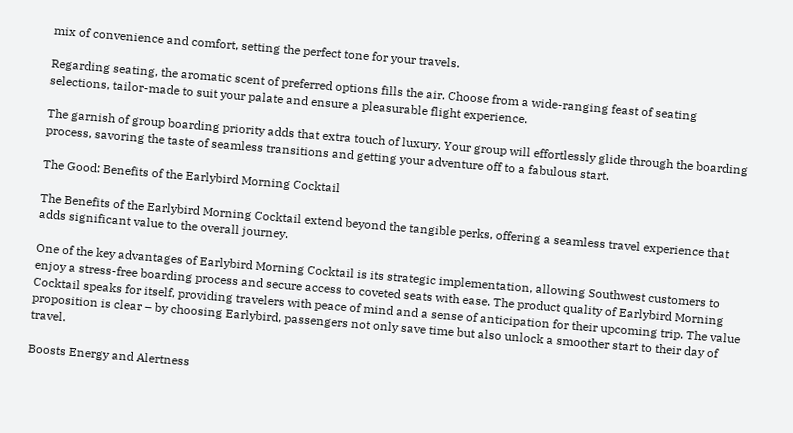mix of convenience and comfort, setting the perfect tone for your travels.

Regarding seating, the aromatic scent of preferred options fills the air. Choose from a wide-ranging feast of seating selections, tailor-made to suit your palate and ensure a pleasurable flight experience.

The garnish of group boarding priority adds that extra touch of luxury. Your group will effortlessly glide through the boarding process, savoring the taste of seamless transitions and getting your adventure off to a fabulous start.

The Good: Benefits of the Earlybird Morning Cocktail

The Benefits of the Earlybird Morning Cocktail extend beyond the tangible perks, offering a seamless travel experience that adds significant value to the overall journey.

One of the key advantages of Earlybird Morning Cocktail is its strategic implementation, allowing Southwest customers to enjoy a stress-free boarding process and secure access to coveted seats with ease. The product quality of Earlybird Morning Cocktail speaks for itself, providing travelers with peace of mind and a sense of anticipation for their upcoming trip. The value proposition is clear – by choosing Earlybird, passengers not only save time but also unlock a smoother start to their day of travel.

Boosts Energy and Alertness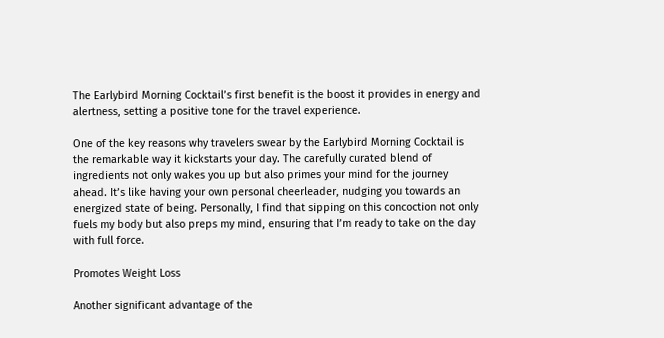The Earlybird Morning Cocktail’s first benefit is the boost it provides in energy and alertness, setting a positive tone for the travel experience.

One of the key reasons why travelers swear by the Earlybird Morning Cocktail is the remarkable way it kickstarts your day. The carefully curated blend of ingredients not only wakes you up but also primes your mind for the journey ahead. It’s like having your own personal cheerleader, nudging you towards an energized state of being. Personally, I find that sipping on this concoction not only fuels my body but also preps my mind, ensuring that I’m ready to take on the day with full force.

Promotes Weight Loss

Another significant advantage of the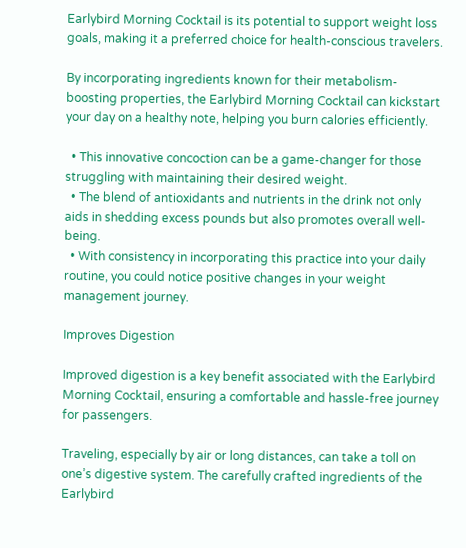Earlybird Morning Cocktail is its potential to support weight loss goals, making it a preferred choice for health-conscious travelers.

By incorporating ingredients known for their metabolism-boosting properties, the Earlybird Morning Cocktail can kickstart your day on a healthy note, helping you burn calories efficiently.

  • This innovative concoction can be a game-changer for those struggling with maintaining their desired weight.
  • The blend of antioxidants and nutrients in the drink not only aids in shedding excess pounds but also promotes overall well-being.
  • With consistency in incorporating this practice into your daily routine, you could notice positive changes in your weight management journey.

Improves Digestion

Improved digestion is a key benefit associated with the Earlybird Morning Cocktail, ensuring a comfortable and hassle-free journey for passengers.

Traveling, especially by air or long distances, can take a toll on one’s digestive system. The carefully crafted ingredients of the Earlybird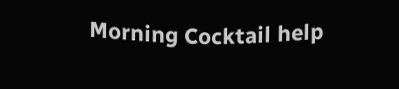Morning Cocktail help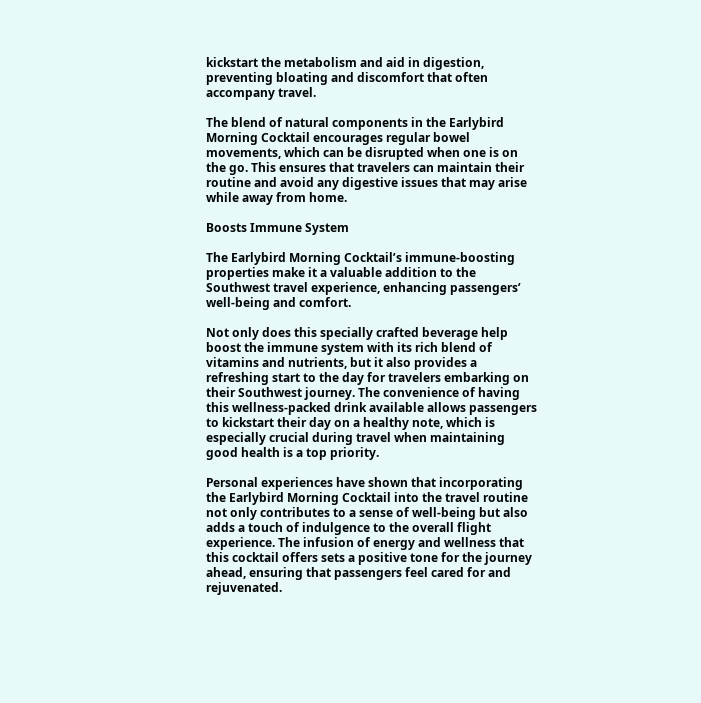kickstart the metabolism and aid in digestion, preventing bloating and discomfort that often accompany travel.

The blend of natural components in the Earlybird Morning Cocktail encourages regular bowel movements, which can be disrupted when one is on the go. This ensures that travelers can maintain their routine and avoid any digestive issues that may arise while away from home.

Boosts Immune System

The Earlybird Morning Cocktail’s immune-boosting properties make it a valuable addition to the Southwest travel experience, enhancing passengers’ well-being and comfort.

Not only does this specially crafted beverage help boost the immune system with its rich blend of vitamins and nutrients, but it also provides a refreshing start to the day for travelers embarking on their Southwest journey. The convenience of having this wellness-packed drink available allows passengers to kickstart their day on a healthy note, which is especially crucial during travel when maintaining good health is a top priority.

Personal experiences have shown that incorporating the Earlybird Morning Cocktail into the travel routine not only contributes to a sense of well-being but also adds a touch of indulgence to the overall flight experience. The infusion of energy and wellness that this cocktail offers sets a positive tone for the journey ahead, ensuring that passengers feel cared for and rejuvenated.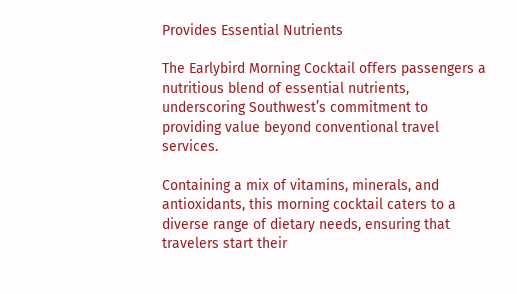Provides Essential Nutrients

The Earlybird Morning Cocktail offers passengers a nutritious blend of essential nutrients, underscoring Southwest’s commitment to providing value beyond conventional travel services.

Containing a mix of vitamins, minerals, and antioxidants, this morning cocktail caters to a diverse range of dietary needs, ensuring that travelers start their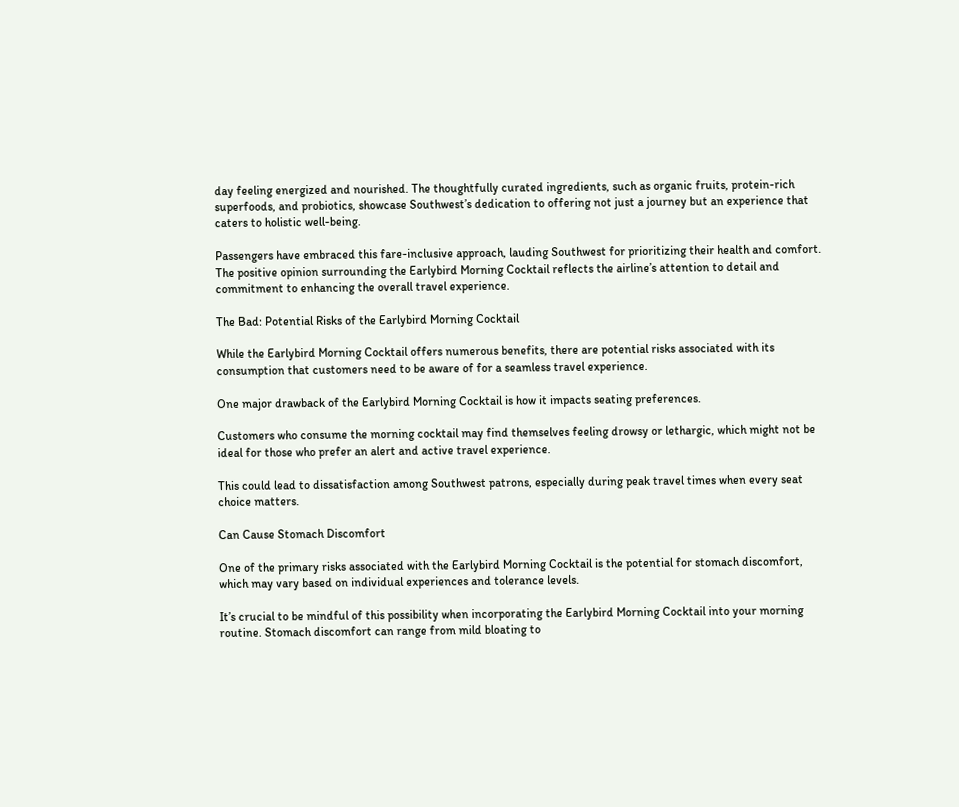day feeling energized and nourished. The thoughtfully curated ingredients, such as organic fruits, protein-rich superfoods, and probiotics, showcase Southwest’s dedication to offering not just a journey but an experience that caters to holistic well-being.

Passengers have embraced this fare-inclusive approach, lauding Southwest for prioritizing their health and comfort. The positive opinion surrounding the Earlybird Morning Cocktail reflects the airline’s attention to detail and commitment to enhancing the overall travel experience.

The Bad: Potential Risks of the Earlybird Morning Cocktail

While the Earlybird Morning Cocktail offers numerous benefits, there are potential risks associated with its consumption that customers need to be aware of for a seamless travel experience.

One major drawback of the Earlybird Morning Cocktail is how it impacts seating preferences.

Customers who consume the morning cocktail may find themselves feeling drowsy or lethargic, which might not be ideal for those who prefer an alert and active travel experience.

This could lead to dissatisfaction among Southwest patrons, especially during peak travel times when every seat choice matters.

Can Cause Stomach Discomfort

One of the primary risks associated with the Earlybird Morning Cocktail is the potential for stomach discomfort, which may vary based on individual experiences and tolerance levels.

It’s crucial to be mindful of this possibility when incorporating the Earlybird Morning Cocktail into your morning routine. Stomach discomfort can range from mild bloating to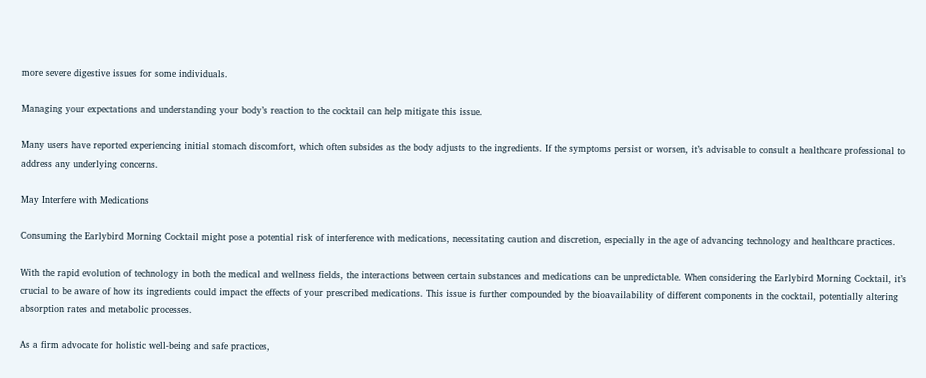more severe digestive issues for some individuals.

Managing your expectations and understanding your body’s reaction to the cocktail can help mitigate this issue.

Many users have reported experiencing initial stomach discomfort, which often subsides as the body adjusts to the ingredients. If the symptoms persist or worsen, it’s advisable to consult a healthcare professional to address any underlying concerns.

May Interfere with Medications

Consuming the Earlybird Morning Cocktail might pose a potential risk of interference with medications, necessitating caution and discretion, especially in the age of advancing technology and healthcare practices.

With the rapid evolution of technology in both the medical and wellness fields, the interactions between certain substances and medications can be unpredictable. When considering the Earlybird Morning Cocktail, it’s crucial to be aware of how its ingredients could impact the effects of your prescribed medications. This issue is further compounded by the bioavailability of different components in the cocktail, potentially altering absorption rates and metabolic processes.

As a firm advocate for holistic well-being and safe practices,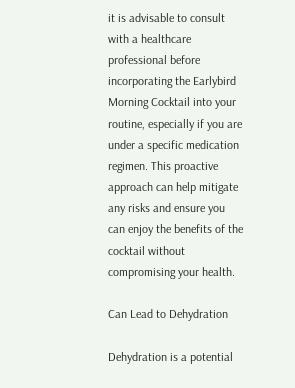it is advisable to consult with a healthcare professional before incorporating the Earlybird Morning Cocktail into your routine, especially if you are under a specific medication regimen. This proactive approach can help mitigate any risks and ensure you can enjoy the benefits of the cocktail without compromising your health.

Can Lead to Dehydration

Dehydration is a potential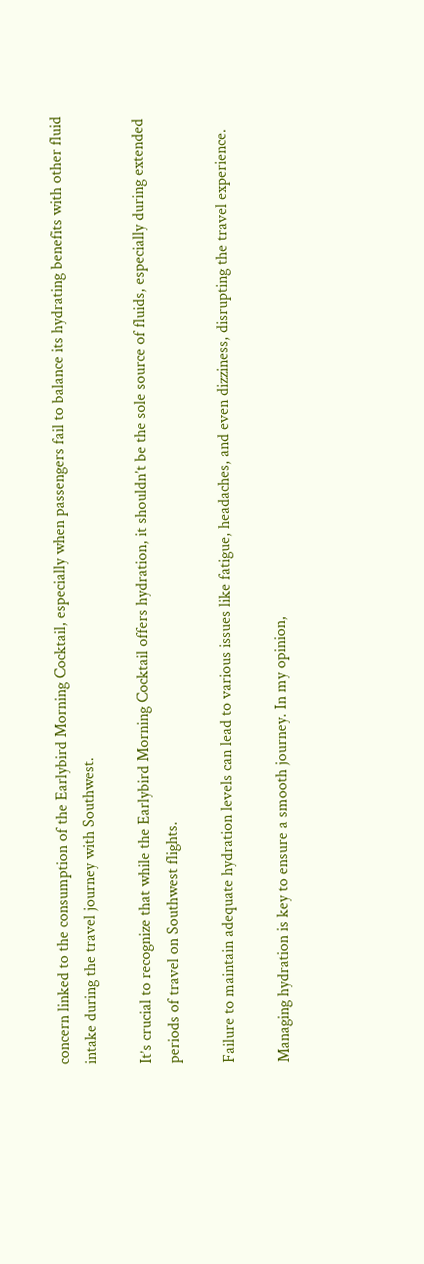concern linked to the consumption of the Earlybird Morning Cocktail, especially when passengers fail to balance its hydrating benefits with other fluid intake during the travel journey with Southwest.

It’s crucial to recognize that while the Earlybird Morning Cocktail offers hydration, it shouldn’t be the sole source of fluids, especially during extended periods of travel on Southwest flights.

Failure to maintain adequate hydration levels can lead to various issues like fatigue, headaches, and even dizziness, disrupting the travel experience.

Managing hydration is key to ensure a smooth journey. In my opinion,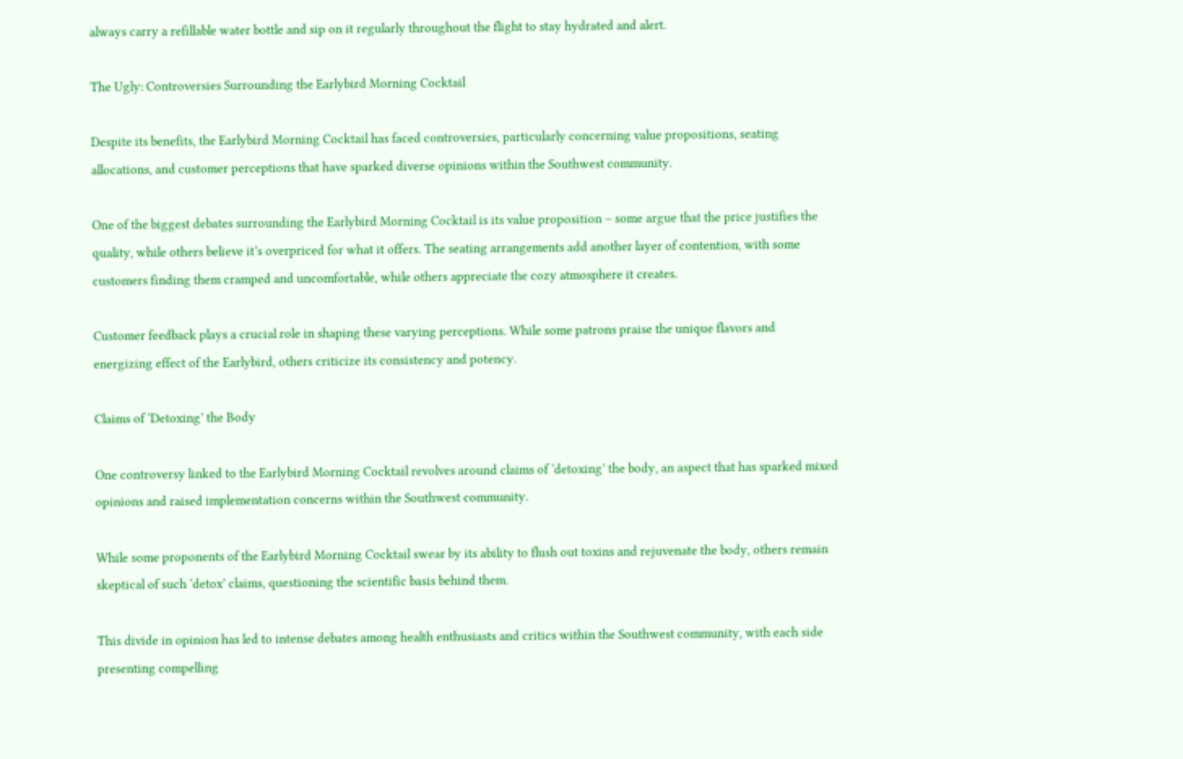always carry a refillable water bottle and sip on it regularly throughout the flight to stay hydrated and alert.

The Ugly: Controversies Surrounding the Earlybird Morning Cocktail

Despite its benefits, the Earlybird Morning Cocktail has faced controversies, particularly concerning value propositions, seating allocations, and customer perceptions that have sparked diverse opinions within the Southwest community.

One of the biggest debates surrounding the Earlybird Morning Cocktail is its value proposition – some argue that the price justifies the quality, while others believe it’s overpriced for what it offers. The seating arrangements add another layer of contention, with some customers finding them cramped and uncomfortable, while others appreciate the cozy atmosphere it creates.

Customer feedback plays a crucial role in shaping these varying perceptions. While some patrons praise the unique flavors and energizing effect of the Earlybird, others criticize its consistency and potency.

Claims of ‘Detoxing’ the Body

One controversy linked to the Earlybird Morning Cocktail revolves around claims of ‘detoxing’ the body, an aspect that has sparked mixed opinions and raised implementation concerns within the Southwest community.

While some proponents of the Earlybird Morning Cocktail swear by its ability to flush out toxins and rejuvenate the body, others remain skeptical of such ‘detox’ claims, questioning the scientific basis behind them.

This divide in opinion has led to intense debates among health enthusiasts and critics within the Southwest community, with each side presenting compelling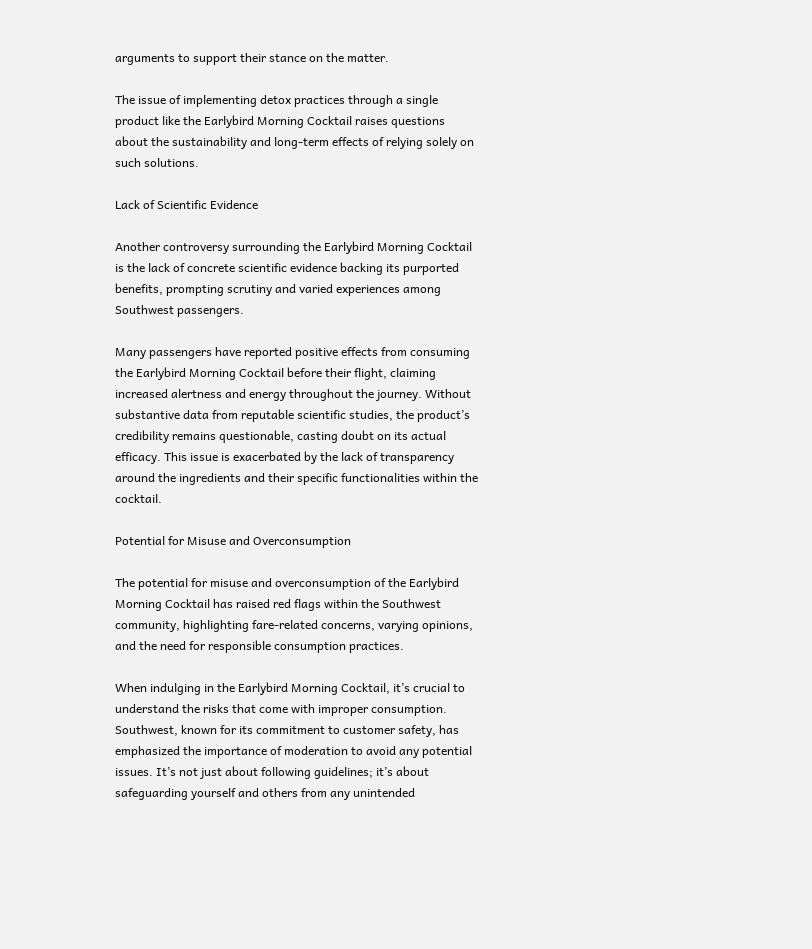arguments to support their stance on the matter.

The issue of implementing detox practices through a single product like the Earlybird Morning Cocktail raises questions about the sustainability and long-term effects of relying solely on such solutions.

Lack of Scientific Evidence

Another controversy surrounding the Earlybird Morning Cocktail is the lack of concrete scientific evidence backing its purported benefits, prompting scrutiny and varied experiences among Southwest passengers.

Many passengers have reported positive effects from consuming the Earlybird Morning Cocktail before their flight, claiming increased alertness and energy throughout the journey. Without substantive data from reputable scientific studies, the product’s credibility remains questionable, casting doubt on its actual efficacy. This issue is exacerbated by the lack of transparency around the ingredients and their specific functionalities within the cocktail.

Potential for Misuse and Overconsumption

The potential for misuse and overconsumption of the Earlybird Morning Cocktail has raised red flags within the Southwest community, highlighting fare-related concerns, varying opinions, and the need for responsible consumption practices.

When indulging in the Earlybird Morning Cocktail, it’s crucial to understand the risks that come with improper consumption. Southwest, known for its commitment to customer safety, has emphasized the importance of moderation to avoid any potential issues. It’s not just about following guidelines; it’s about safeguarding yourself and others from any unintended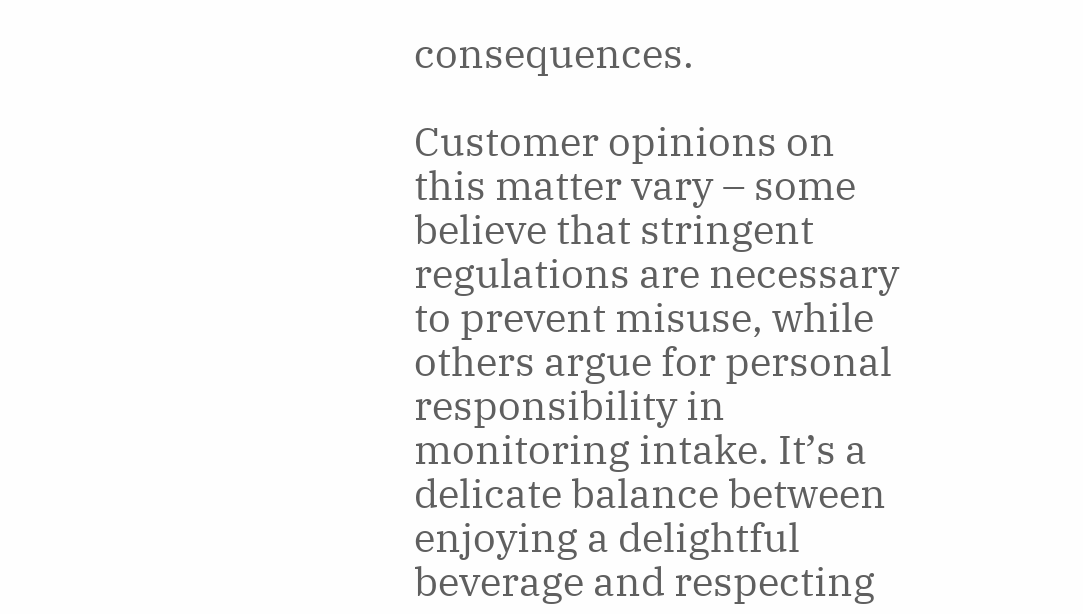consequences.

Customer opinions on this matter vary – some believe that stringent regulations are necessary to prevent misuse, while others argue for personal responsibility in monitoring intake. It’s a delicate balance between enjoying a delightful beverage and respecting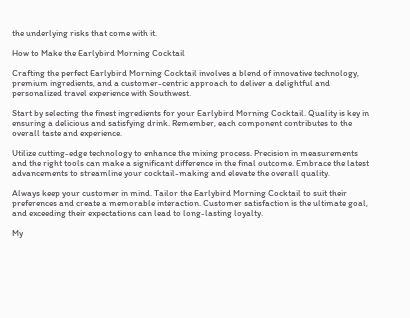the underlying risks that come with it.

How to Make the Earlybird Morning Cocktail

Crafting the perfect Earlybird Morning Cocktail involves a blend of innovative technology, premium ingredients, and a customer-centric approach to deliver a delightful and personalized travel experience with Southwest.

Start by selecting the finest ingredients for your Earlybird Morning Cocktail. Quality is key in ensuring a delicious and satisfying drink. Remember, each component contributes to the overall taste and experience.

Utilize cutting-edge technology to enhance the mixing process. Precision in measurements and the right tools can make a significant difference in the final outcome. Embrace the latest advancements to streamline your cocktail-making and elevate the overall quality.

Always keep your customer in mind. Tailor the Earlybird Morning Cocktail to suit their preferences and create a memorable interaction. Customer satisfaction is the ultimate goal, and exceeding their expectations can lead to long-lasting loyalty.

My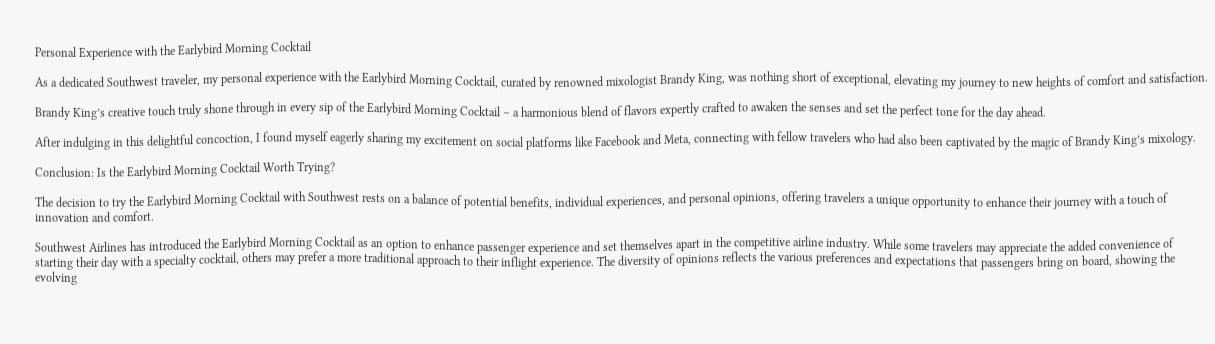Personal Experience with the Earlybird Morning Cocktail

As a dedicated Southwest traveler, my personal experience with the Earlybird Morning Cocktail, curated by renowned mixologist Brandy King, was nothing short of exceptional, elevating my journey to new heights of comfort and satisfaction.

Brandy King’s creative touch truly shone through in every sip of the Earlybird Morning Cocktail – a harmonious blend of flavors expertly crafted to awaken the senses and set the perfect tone for the day ahead.

After indulging in this delightful concoction, I found myself eagerly sharing my excitement on social platforms like Facebook and Meta, connecting with fellow travelers who had also been captivated by the magic of Brandy King’s mixology.

Conclusion: Is the Earlybird Morning Cocktail Worth Trying?

The decision to try the Earlybird Morning Cocktail with Southwest rests on a balance of potential benefits, individual experiences, and personal opinions, offering travelers a unique opportunity to enhance their journey with a touch of innovation and comfort.

Southwest Airlines has introduced the Earlybird Morning Cocktail as an option to enhance passenger experience and set themselves apart in the competitive airline industry. While some travelers may appreciate the added convenience of starting their day with a specialty cocktail, others may prefer a more traditional approach to their inflight experience. The diversity of opinions reflects the various preferences and expectations that passengers bring on board, showing the evolving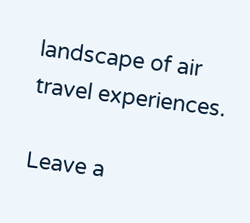landscape of air travel experiences.

Leave a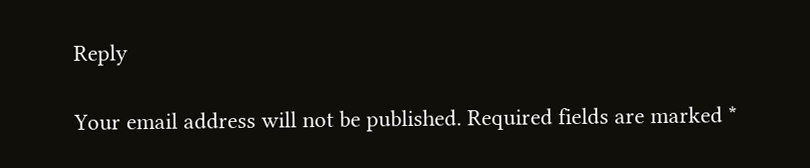Reply

Your email address will not be published. Required fields are marked *